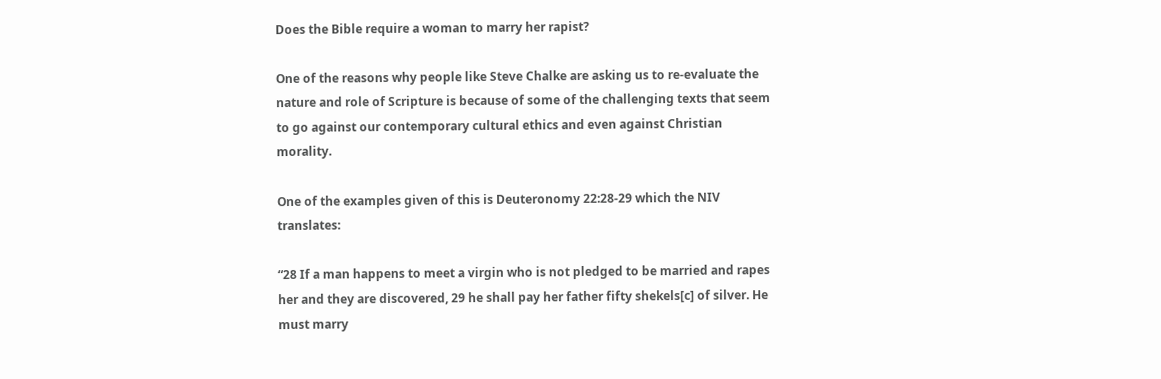Does the Bible require a woman to marry her rapist?

One of the reasons why people like Steve Chalke are asking us to re-evaluate the nature and role of Scripture is because of some of the challenging texts that seem to go against our contemporary cultural ethics and even against Christian morality.

One of the examples given of this is Deuteronomy 22:28-29 which the NIV translates:

“28 If a man happens to meet a virgin who is not pledged to be married and rapes her and they are discovered, 29 he shall pay her father fifty shekels[c] of silver. He must marry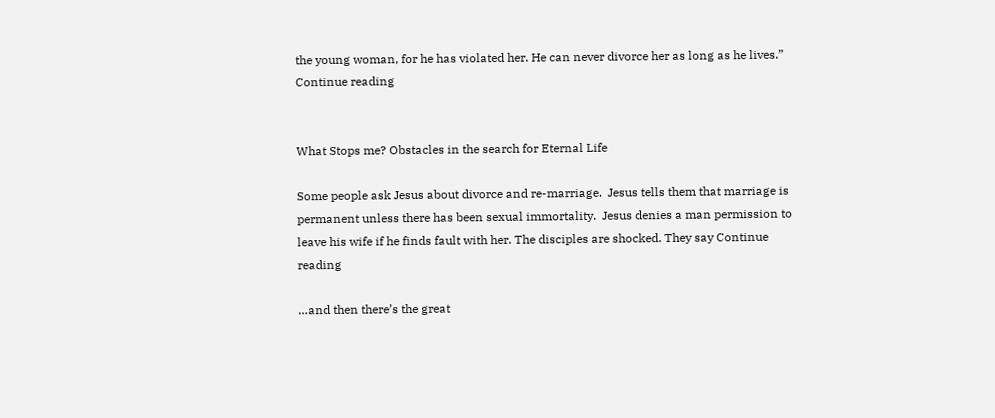the young woman, for he has violated her. He can never divorce her as long as he lives.” Continue reading


What Stops me? Obstacles in the search for Eternal Life

Some people ask Jesus about divorce and re-marriage.  Jesus tells them that marriage is permanent unless there has been sexual immortality.  Jesus denies a man permission to leave his wife if he finds fault with her. The disciples are shocked. They say Continue reading

…and then there’s the great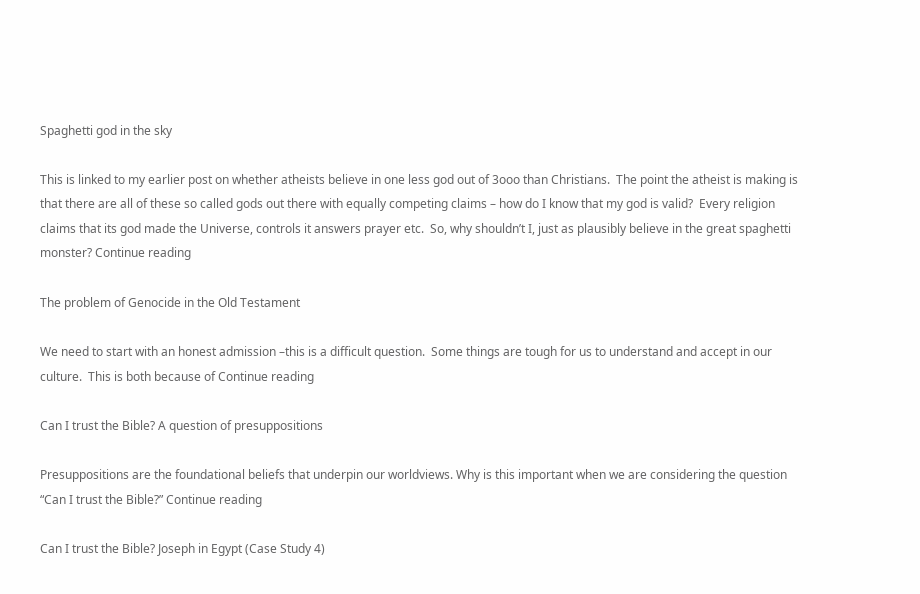Spaghetti god in the sky

This is linked to my earlier post on whether atheists believe in one less god out of 3ooo than Christians.  The point the atheist is making is that there are all of these so called gods out there with equally competing claims – how do I know that my god is valid?  Every religion claims that its god made the Universe, controls it answers prayer etc.  So, why shouldn’t I, just as plausibly believe in the great spaghetti monster? Continue reading

The problem of Genocide in the Old Testament

We need to start with an honest admission –this is a difficult question.  Some things are tough for us to understand and accept in our culture.  This is both because of Continue reading

Can I trust the Bible? A question of presuppositions

Presuppositions are the foundational beliefs that underpin our worldviews. Why is this important when we are considering the question “Can I trust the Bible?” Continue reading

Can I trust the Bible? Joseph in Egypt (Case Study 4)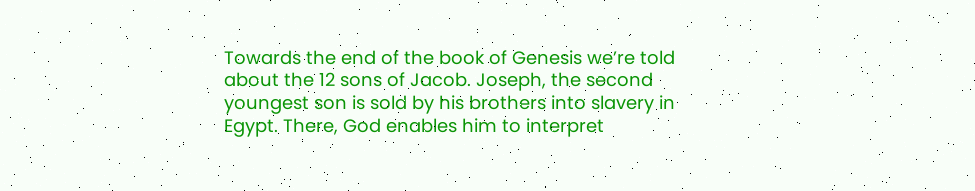Towards the end of the book of Genesis we’re told about the 12 sons of Jacob. Joseph, the second youngest son is sold by his brothers into slavery in Egypt. There, God enables him to interpret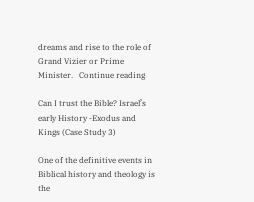dreams and rise to the role of Grand Vizier or Prime Minister.   Continue reading

Can I trust the Bible? Israel’s early History -Exodus and Kings (Case Study 3)

One of the definitive events in Biblical history and theology is the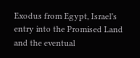Exodus from Egypt, Israel’s entry into the Promised Land and the eventual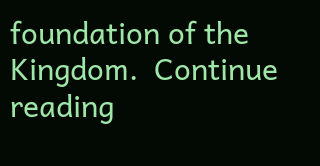foundation of the Kingdom.  Continue reading